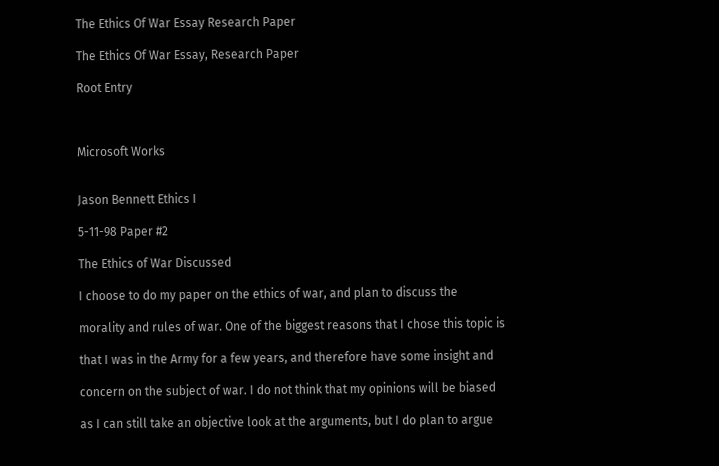The Ethics Of War Essay Research Paper

The Ethics Of War Essay, Research Paper

Root Entry



Microsoft Works


Jason Bennett Ethics I

5-11-98 Paper #2

The Ethics of War Discussed

I choose to do my paper on the ethics of war, and plan to discuss the

morality and rules of war. One of the biggest reasons that I chose this topic is

that I was in the Army for a few years, and therefore have some insight and

concern on the subject of war. I do not think that my opinions will be biased

as I can still take an objective look at the arguments, but I do plan to argue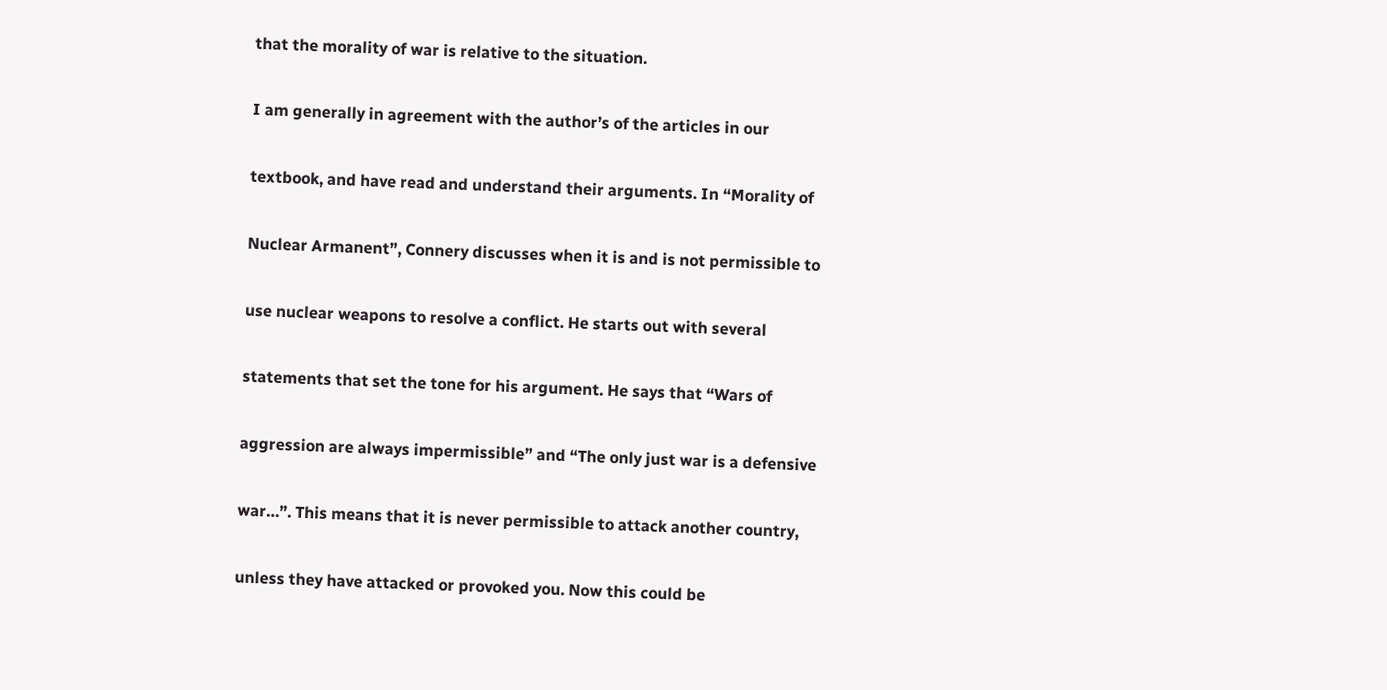that the morality of war is relative to the situation.

I am generally in agreement with the author’s of the articles in our

textbook, and have read and understand their arguments. In “Morality of

Nuclear Armanent”, Connery discusses when it is and is not permissible to

use nuclear weapons to resolve a conflict. He starts out with several

statements that set the tone for his argument. He says that “Wars of

aggression are always impermissible” and “The only just war is a defensive

war…”. This means that it is never permissible to attack another country,

unless they have attacked or provoked you. Now this could be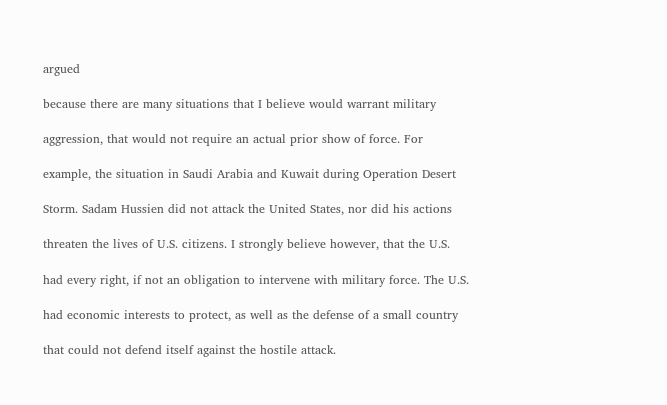argued

because there are many situations that I believe would warrant military

aggression, that would not require an actual prior show of force. For

example, the situation in Saudi Arabia and Kuwait during Operation Desert

Storm. Sadam Hussien did not attack the United States, nor did his actions

threaten the lives of U.S. citizens. I strongly believe however, that the U.S.

had every right, if not an obligation to intervene with military force. The U.S.

had economic interests to protect, as well as the defense of a small country

that could not defend itself against the hostile attack.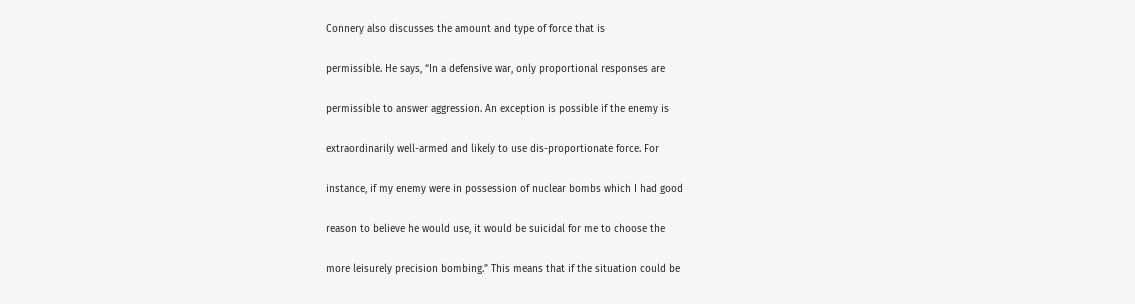Connery also discusses the amount and type of force that is

permissible. He says, “In a defensive war, only proportional responses are

permissible to answer aggression. An exception is possible if the enemy is

extraordinarily well-armed and likely to use dis-proportionate force. For

instance, if my enemy were in possession of nuclear bombs which I had good

reason to believe he would use, it would be suicidal for me to choose the

more leisurely precision bombing.” This means that if the situation could be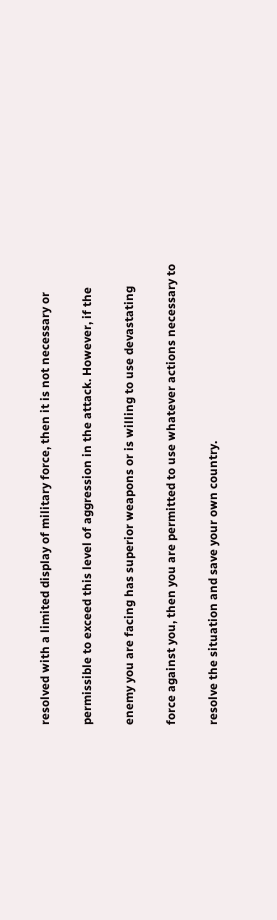resolved with a limited display of military force, then it is not necessary or

permissible to exceed this level of aggression in the attack. However, if the

enemy you are facing has superior weapons or is willing to use devastating

force against you, then you are permitted to use whatever actions necessary to

resolve the situation and save your own country.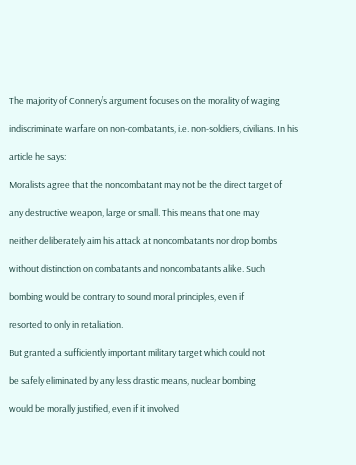The majority of Connery’s argument focuses on the morality of waging

indiscriminate warfare on non-combatants, i.e. non-soldiers, civilians. In his

article he says:

Moralists agree that the noncombatant may not be the direct target of

any destructive weapon, large or small. This means that one may

neither deliberately aim his attack at noncombatants nor drop bombs

without distinction on combatants and noncombatants alike. Such

bombing would be contrary to sound moral principles, even if

resorted to only in retaliation.

But granted a sufficiently important military target which could not

be safely eliminated by any less drastic means, nuclear bombing

would be morally justified, even if it involved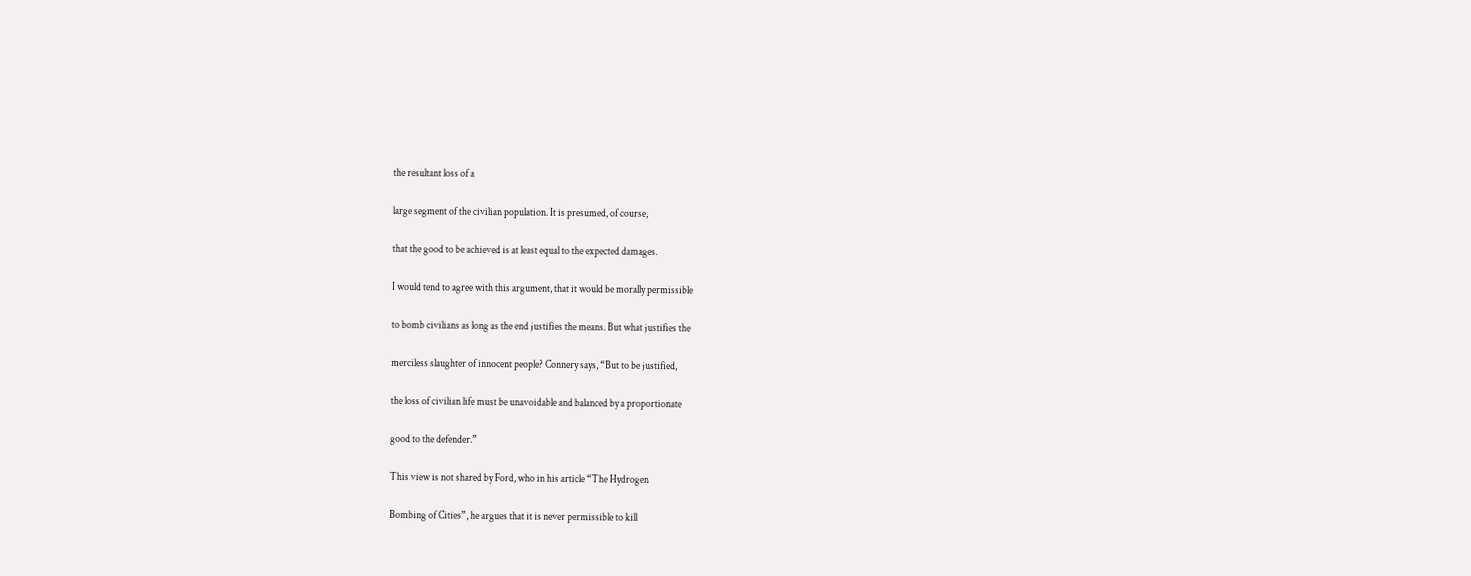the resultant loss of a

large segment of the civilian population. It is presumed, of course,

that the good to be achieved is at least equal to the expected damages.

I would tend to agree with this argument, that it would be morally permissible

to bomb civilians as long as the end justifies the means. But what justifies the

merciless slaughter of innocent people? Connery says, “But to be justified,

the loss of civilian life must be unavoidable and balanced by a proportionate

good to the defender.”

This view is not shared by Ford, who in his article “The Hydrogen

Bombing of Cities”, he argues that it is never permissible to kill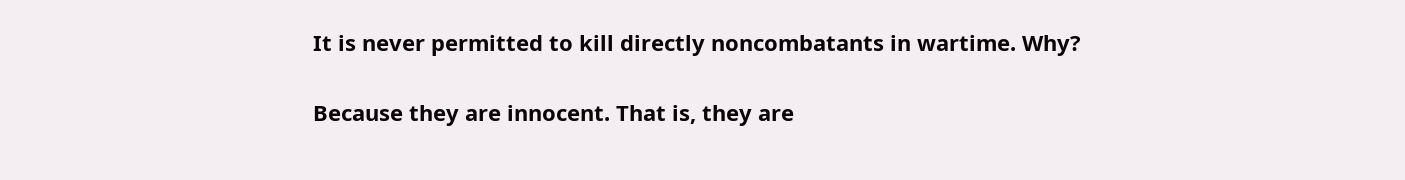It is never permitted to kill directly noncombatants in wartime. Why?

Because they are innocent. That is, they are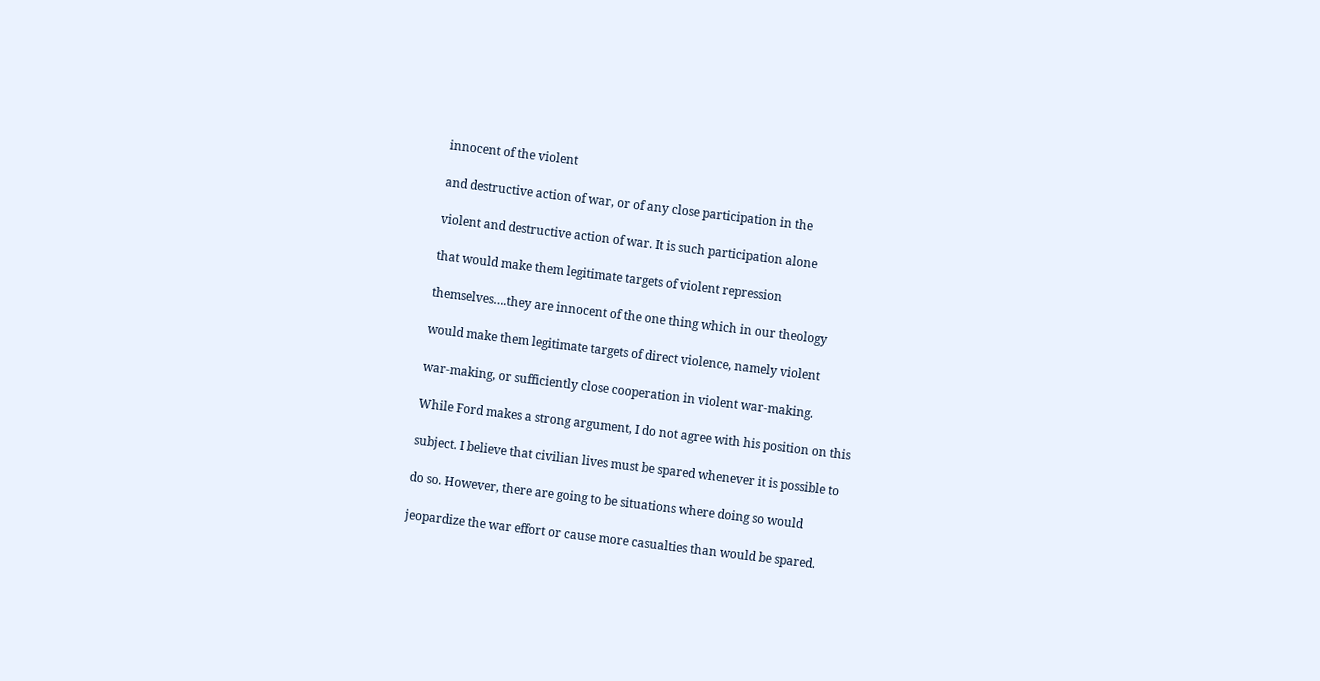innocent of the violent

and destructive action of war, or of any close participation in the

violent and destructive action of war. It is such participation alone

that would make them legitimate targets of violent repression

themselves….they are innocent of the one thing which in our theology

would make them legitimate targets of direct violence, namely violent

war-making, or sufficiently close cooperation in violent war-making.

While Ford makes a strong argument, I do not agree with his position on this

subject. I believe that civilian lives must be spared whenever it is possible to

do so. However, there are going to be situations where doing so would

jeopardize the war effort or cause more casualties than would be spared.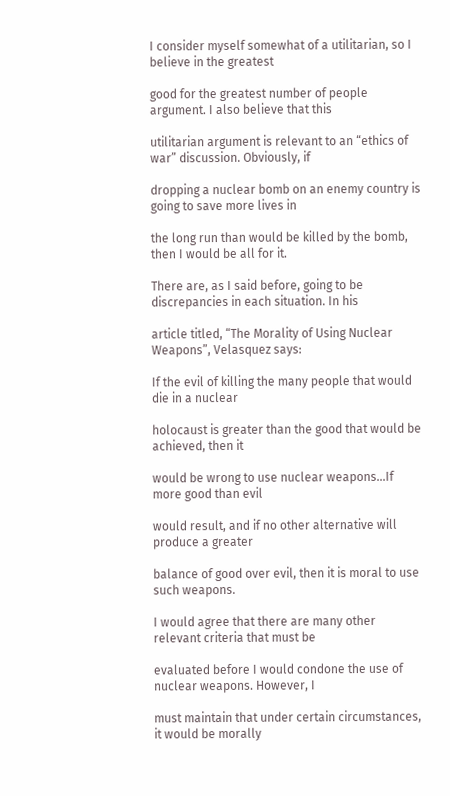I consider myself somewhat of a utilitarian, so I believe in the greatest

good for the greatest number of people argument. I also believe that this

utilitarian argument is relevant to an “ethics of war” discussion. Obviously, if

dropping a nuclear bomb on an enemy country is going to save more lives in

the long run than would be killed by the bomb, then I would be all for it.

There are, as I said before, going to be discrepancies in each situation. In his

article titled, “The Morality of Using Nuclear Weapons”, Velasquez says:

If the evil of killing the many people that would die in a nuclear

holocaust is greater than the good that would be achieved, then it

would be wrong to use nuclear weapons…If more good than evil

would result, and if no other alternative will produce a greater

balance of good over evil, then it is moral to use such weapons.

I would agree that there are many other relevant criteria that must be

evaluated before I would condone the use of nuclear weapons. However, I

must maintain that under certain circumstances, it would be morally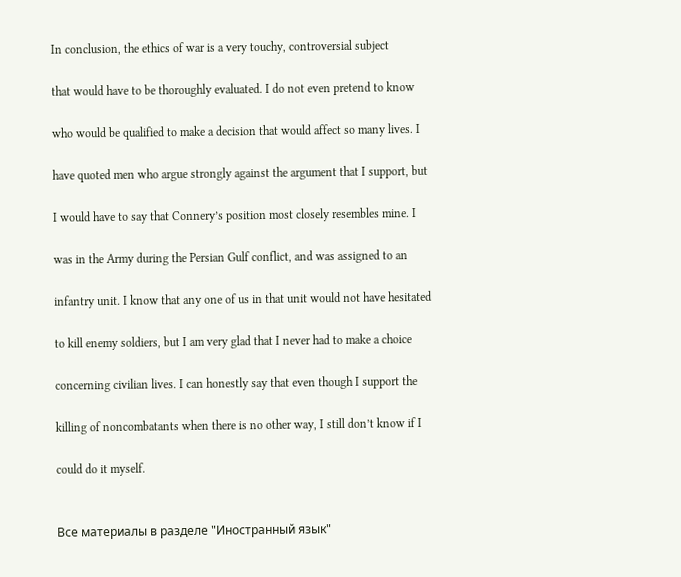In conclusion, the ethics of war is a very touchy, controversial subject

that would have to be thoroughly evaluated. I do not even pretend to know

who would be qualified to make a decision that would affect so many lives. I

have quoted men who argue strongly against the argument that I support, but

I would have to say that Connery’s position most closely resembles mine. I

was in the Army during the Persian Gulf conflict, and was assigned to an

infantry unit. I know that any one of us in that unit would not have hesitated

to kill enemy soldiers, but I am very glad that I never had to make a choice

concerning civilian lives. I can honestly say that even though I support the

killing of noncombatants when there is no other way, I still don’t know if I

could do it myself.


Все материалы в разделе "Иностранный язык"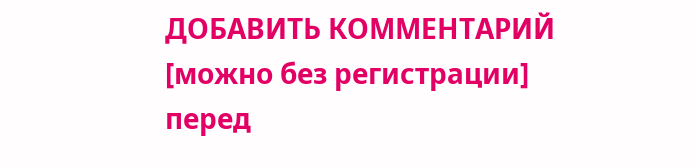ДОБАВИТЬ КОММЕНТАРИЙ  [можно без регистрации]
перед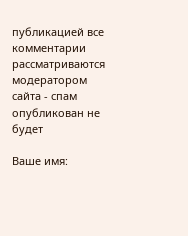публикацией все комментарии рассматриваются модератором сайта - спам опубликован не будет

Ваше имя: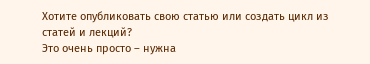Хотите опубликовать свою статью или создать цикл из статей и лекций?
Это очень просто – нужна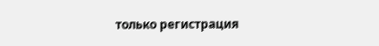только регистрация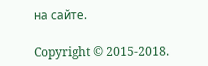на сайте.

Copyright © 2015-2018.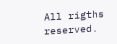All rigths reserved.